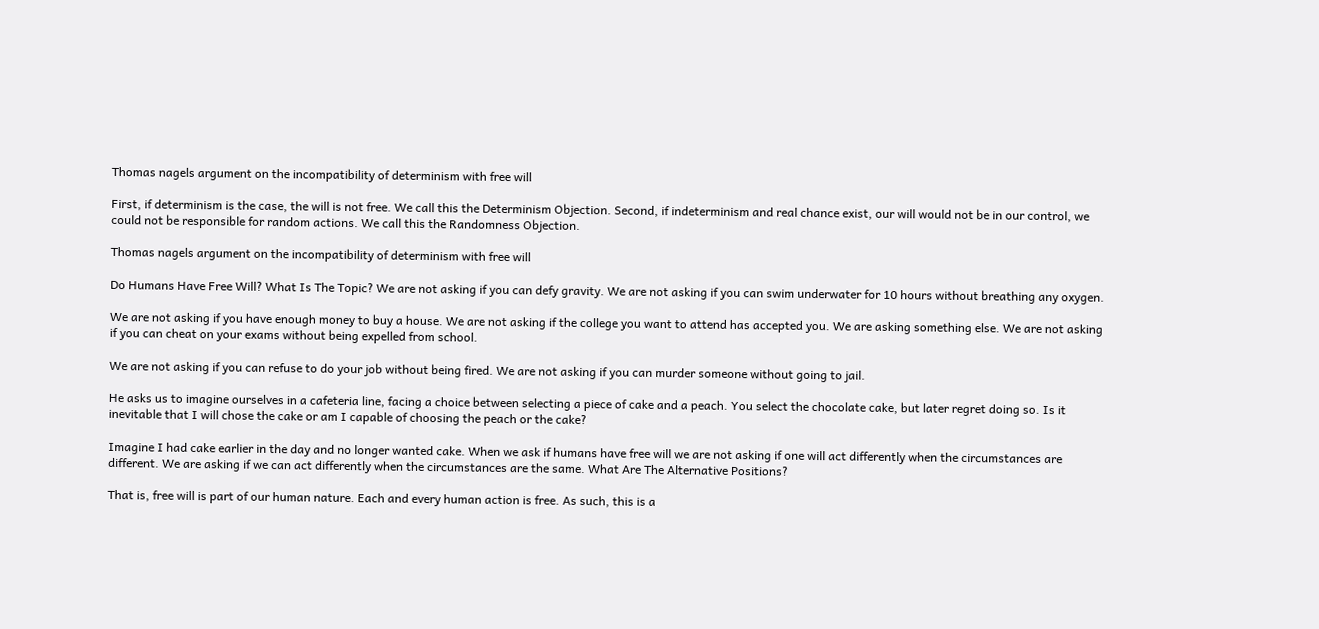Thomas nagels argument on the incompatibility of determinism with free will

First, if determinism is the case, the will is not free. We call this the Determinism Objection. Second, if indeterminism and real chance exist, our will would not be in our control, we could not be responsible for random actions. We call this the Randomness Objection.

Thomas nagels argument on the incompatibility of determinism with free will

Do Humans Have Free Will? What Is The Topic? We are not asking if you can defy gravity. We are not asking if you can swim underwater for 10 hours without breathing any oxygen.

We are not asking if you have enough money to buy a house. We are not asking if the college you want to attend has accepted you. We are asking something else. We are not asking if you can cheat on your exams without being expelled from school.

We are not asking if you can refuse to do your job without being fired. We are not asking if you can murder someone without going to jail.

He asks us to imagine ourselves in a cafeteria line, facing a choice between selecting a piece of cake and a peach. You select the chocolate cake, but later regret doing so. Is it inevitable that I will chose the cake or am I capable of choosing the peach or the cake?

Imagine I had cake earlier in the day and no longer wanted cake. When we ask if humans have free will we are not asking if one will act differently when the circumstances are different. We are asking if we can act differently when the circumstances are the same. What Are The Alternative Positions?

That is, free will is part of our human nature. Each and every human action is free. As such, this is a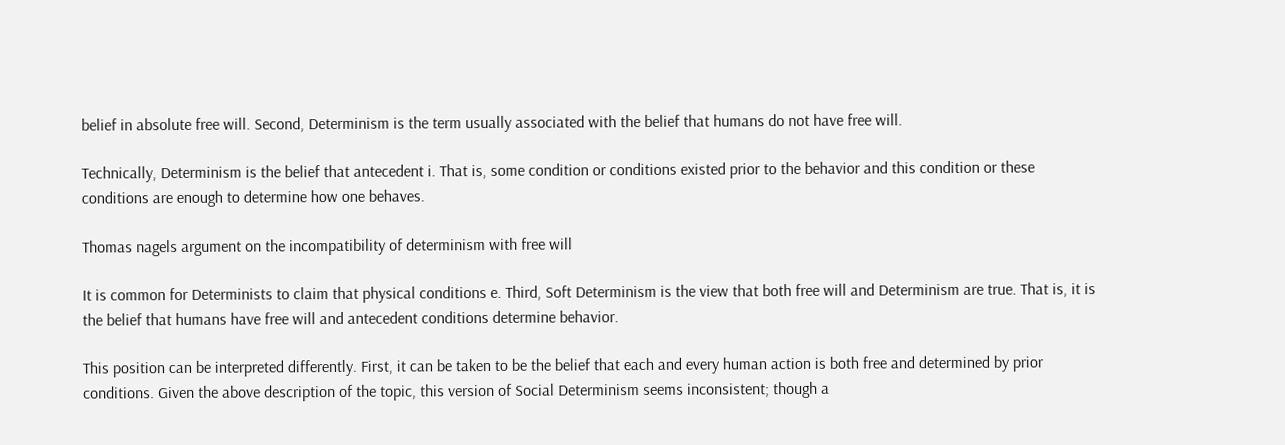belief in absolute free will. Second, Determinism is the term usually associated with the belief that humans do not have free will.

Technically, Determinism is the belief that antecedent i. That is, some condition or conditions existed prior to the behavior and this condition or these conditions are enough to determine how one behaves.

Thomas nagels argument on the incompatibility of determinism with free will

It is common for Determinists to claim that physical conditions e. Third, Soft Determinism is the view that both free will and Determinism are true. That is, it is the belief that humans have free will and antecedent conditions determine behavior.

This position can be interpreted differently. First, it can be taken to be the belief that each and every human action is both free and determined by prior conditions. Given the above description of the topic, this version of Social Determinism seems inconsistent; though a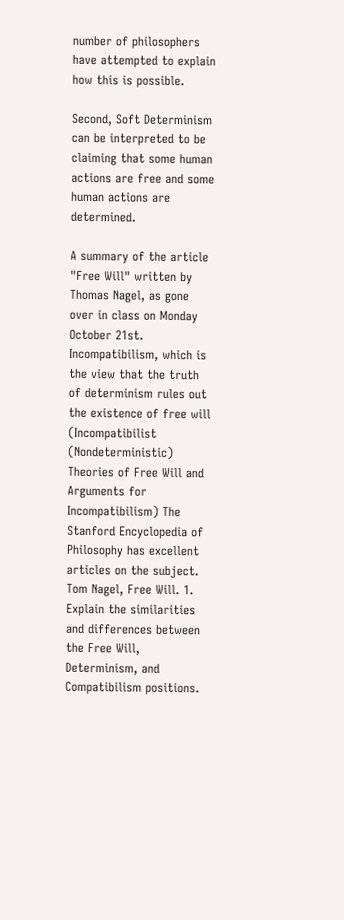number of philosophers have attempted to explain how this is possible.

Second, Soft Determinism can be interpreted to be claiming that some human actions are free and some human actions are determined.

A summary of the article "Free Will" written by Thomas Nagel, as gone over in class on Monday October 21st. Incompatibilism, which is the view that the truth of determinism rules out the existence of free will (Incompatibilist (Nondeterministic) Theories of Free Will and Arguments for Incompatibilism) The Stanford Encyclopedia of Philosophy has excellent articles on the subject. Tom Nagel, Free Will. 1. Explain the similarities and differences between the Free Will, Determinism, and Compatibilism positions.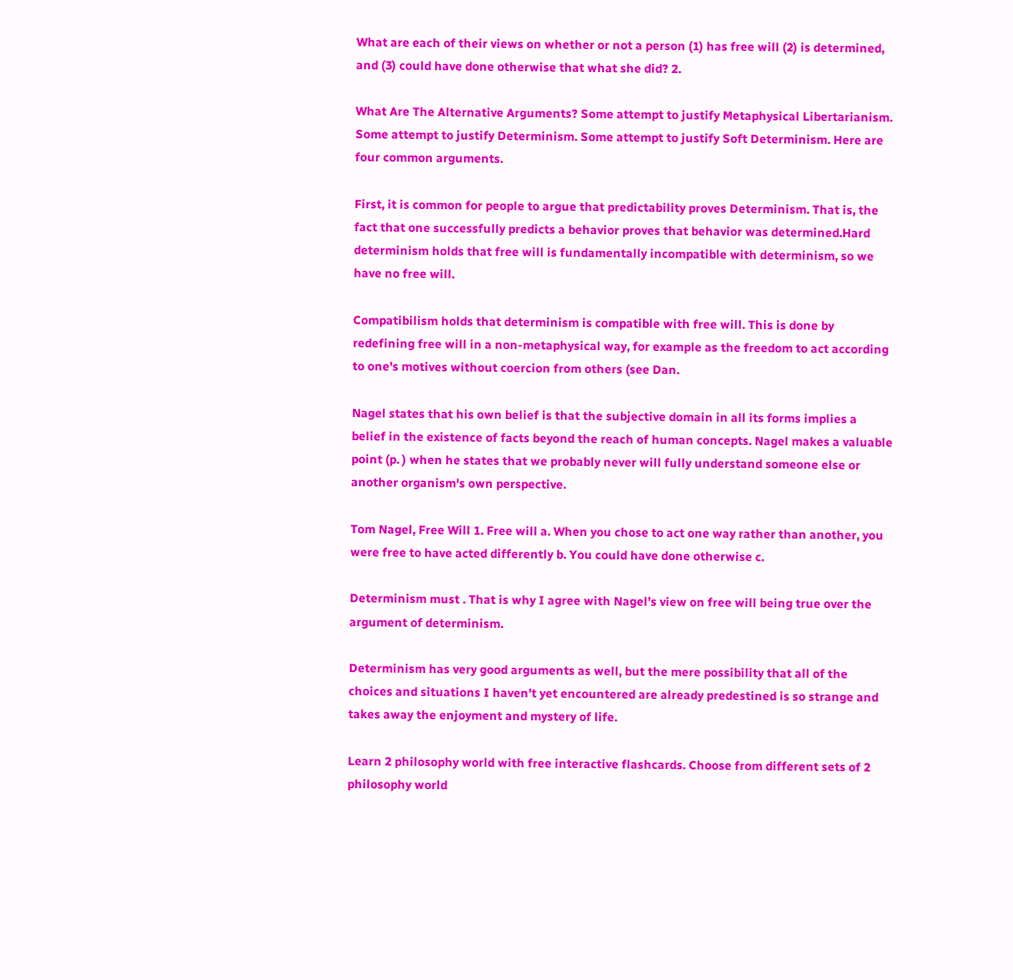What are each of their views on whether or not a person (1) has free will (2) is determined, and (3) could have done otherwise that what she did? 2.

What Are The Alternative Arguments? Some attempt to justify Metaphysical Libertarianism. Some attempt to justify Determinism. Some attempt to justify Soft Determinism. Here are four common arguments.

First, it is common for people to argue that predictability proves Determinism. That is, the fact that one successfully predicts a behavior proves that behavior was determined.Hard determinism holds that free will is fundamentally incompatible with determinism, so we have no free will.

Compatibilism holds that determinism is compatible with free will. This is done by redefining free will in a non-metaphysical way, for example as the freedom to act according to one's motives without coercion from others (see Dan.

Nagel states that his own belief is that the subjective domain in all its forms implies a belief in the existence of facts beyond the reach of human concepts. Nagel makes a valuable point (p. ) when he states that we probably never will fully understand someone else or another organism's own perspective.

Tom Nagel, Free Will 1. Free will a. When you chose to act one way rather than another, you were free to have acted differently b. You could have done otherwise c.

Determinism must . That is why I agree with Nagel’s view on free will being true over the argument of determinism.

Determinism has very good arguments as well, but the mere possibility that all of the choices and situations I haven’t yet encountered are already predestined is so strange and takes away the enjoyment and mystery of life.

Learn 2 philosophy world with free interactive flashcards. Choose from different sets of 2 philosophy world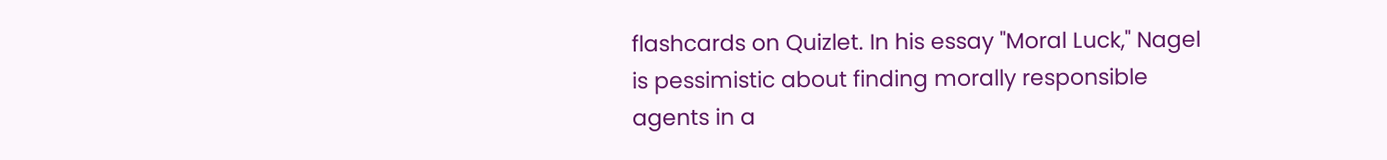flashcards on Quizlet. In his essay "Moral Luck," Nagel is pessimistic about finding morally responsible agents in a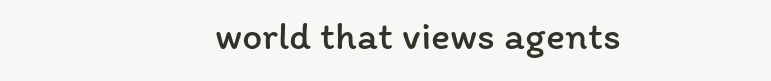world that views agents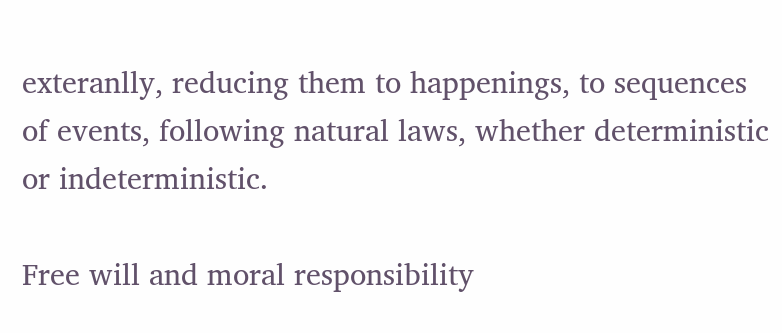exteranlly, reducing them to happenings, to sequences of events, following natural laws, whether deterministic or indeterministic.

Free will and moral responsibility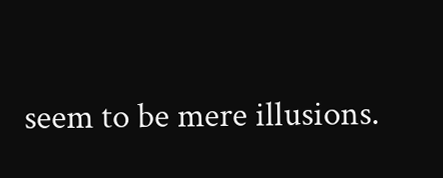seem to be mere illusions.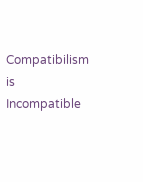Compatibilism is Incompatible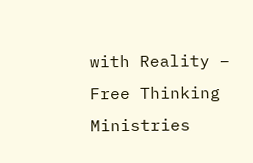with Reality – Free Thinking Ministries